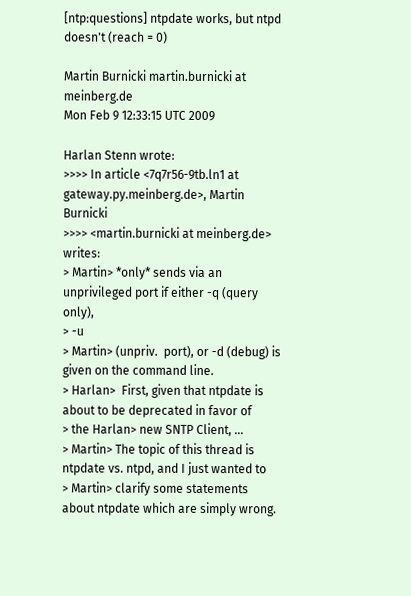[ntp:questions] ntpdate works, but ntpd doesn't (reach = 0)

Martin Burnicki martin.burnicki at meinberg.de
Mon Feb 9 12:33:15 UTC 2009

Harlan Stenn wrote:
>>>> In article <7q7r56-9tb.ln1 at gateway.py.meinberg.de>, Martin Burnicki
>>>> <martin.burnicki at meinberg.de> writes:
> Martin> *only* sends via an unprivileged port if either -q (query only),
> -u
> Martin> (unpriv.  port), or -d (debug) is given on the command line.
> Harlan>  First, given that ntpdate is about to be deprecated in favor of
> the Harlan> new SNTP Client, ...
> Martin> The topic of this thread is ntpdate vs. ntpd, and I just wanted to
> Martin> clarify some statements about ntpdate which are simply wrong.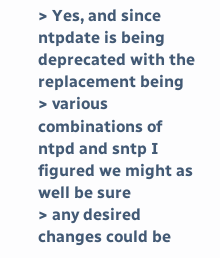> Yes, and since ntpdate is being deprecated with the replacement being
> various combinations of ntpd and sntp I figured we might as well be sure
> any desired changes could be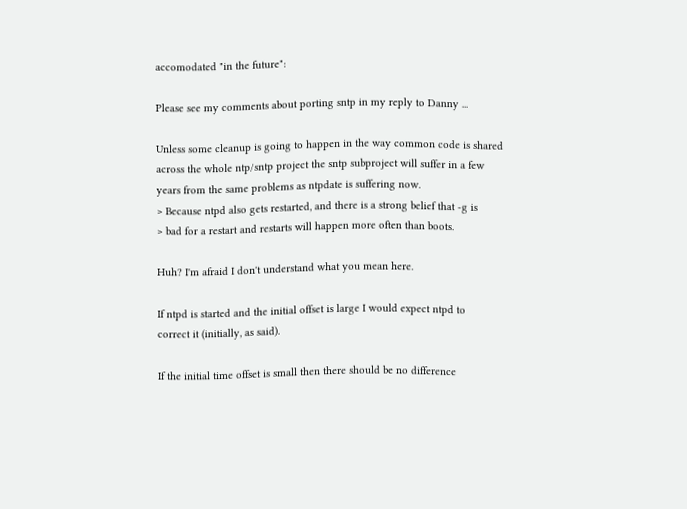accomodated "in the future":

Please see my comments about porting sntp in my reply to Danny ...

Unless some cleanup is going to happen in the way common code is shared
across the whole ntp/sntp project the sntp subproject will suffer in a few
years from the same problems as ntpdate is suffering now.
> Because ntpd also gets restarted, and there is a strong belief that -g is
> bad for a restart and restarts will happen more often than boots.

Huh? I'm afraid I don't understand what you mean here.

If ntpd is started and the initial offset is large I would expect ntpd to
correct it (initially, as said).

If the initial time offset is small then there should be no difference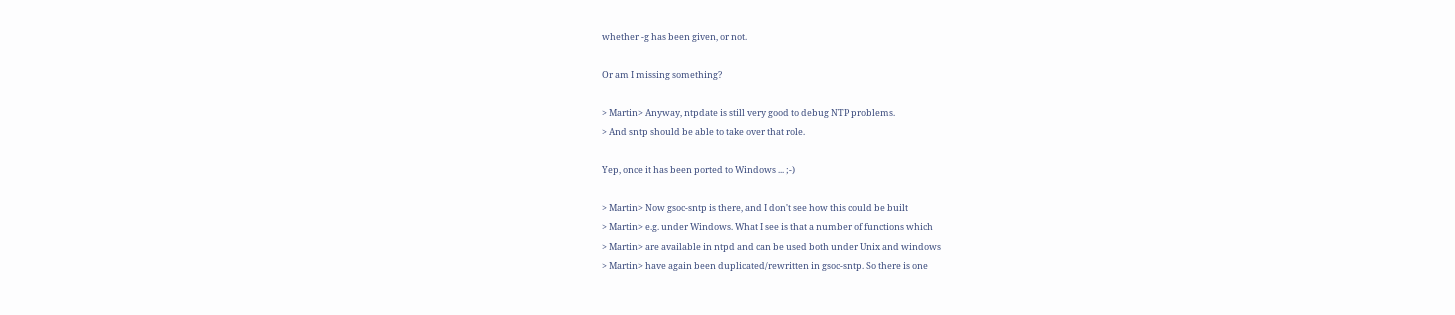whether -g has been given, or not.

Or am I missing something?

> Martin> Anyway, ntpdate is still very good to debug NTP problems.
> And sntp should be able to take over that role.

Yep, once it has been ported to Windows ... ;-)

> Martin> Now gsoc-sntp is there, and I don't see how this could be built
> Martin> e.g. under Windows. What I see is that a number of functions which
> Martin> are available in ntpd and can be used both under Unix and windows
> Martin> have again been duplicated/rewritten in gsoc-sntp. So there is one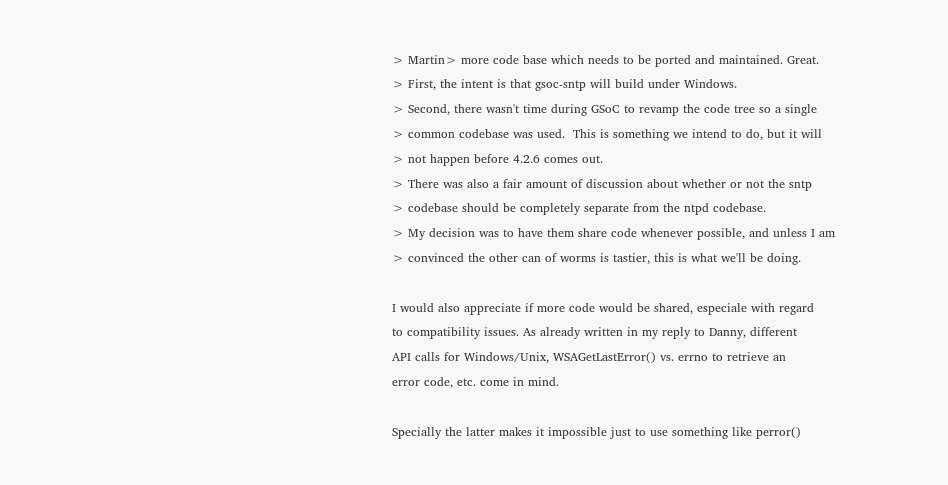> Martin> more code base which needs to be ported and maintained. Great.
> First, the intent is that gsoc-sntp will build under Windows.
> Second, there wasn't time during GSoC to revamp the code tree so a single
> common codebase was used.  This is something we intend to do, but it will
> not happen before 4.2.6 comes out.
> There was also a fair amount of discussion about whether or not the sntp
> codebase should be completely separate from the ntpd codebase.
> My decision was to have them share code whenever possible, and unless I am
> convinced the other can of worms is tastier, this is what we'll be doing.

I would also appreciate if more code would be shared, especiale with regard
to compatibility issues. As already written in my reply to Danny, different
API calls for Windows/Unix, WSAGetLastError() vs. errno to retrieve an
error code, etc. come in mind.

Specially the latter makes it impossible just to use something like perror()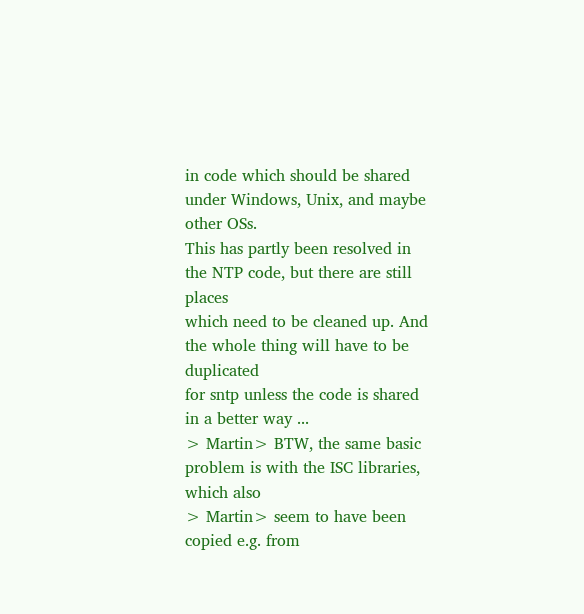in code which should be shared under Windows, Unix, and maybe other OSs.
This has partly been resolved in the NTP code, but there are still places
which need to be cleaned up. And the whole thing will have to be duplicated
for sntp unless the code is shared in a better way ...
> Martin> BTW, the same basic problem is with the ISC libraries, which also
> Martin> seem to have been copied e.g. from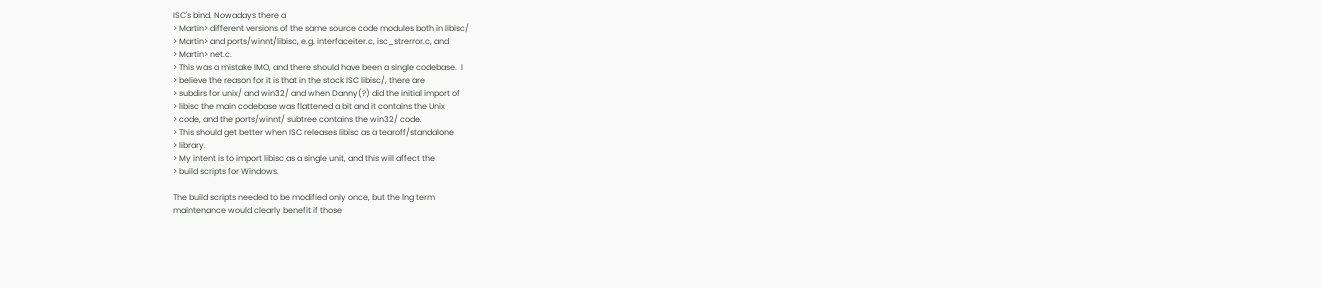ISC's bind. Nowadays there a
> Martin> different versions of the same source code modules both in libisc/
> Martin> and ports/winnt/libisc, e.g. interfaceiter.c, isc_strerror.c, and
> Martin> net.c.
> This was a mistake IMO, and there should have been a single codebase.  I
> believe the reason for it is that in the stock ISC libisc/, there are
> subdirs for unix/ and win32/ and when Danny(?) did the initial import of
> libisc the main codebase was flattened a bit and it contains the Unix
> code, and the ports/winnt/ subtree contains the win32/ code.
> This should get better when ISC releases libisc as a tearoff/standalone
> library.
> My intent is to import libisc as a single unit, and this will affect the
> build scripts for Windows.

The build scripts needed to be modified only once, but the lng term
maintenance would clearly benefit if those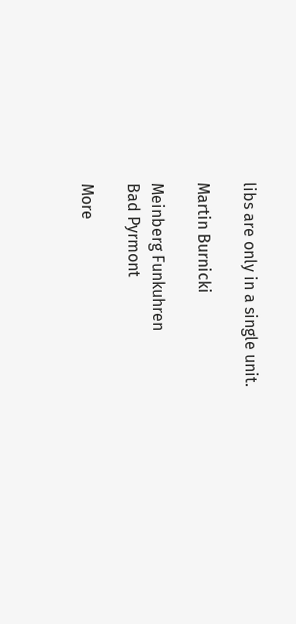libs are only in a single unit.

Martin Burnicki

Meinberg Funkuhren
Bad Pyrmont

More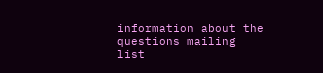information about the questions mailing list